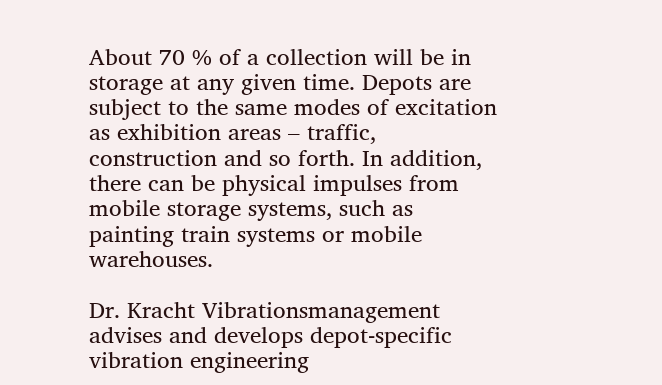About 70 % of a collection will be in storage at any given time. Depots are subject to the same modes of excitation as exhibition areas – traffic, construction and so forth. In addition, there can be physical impulses from mobile storage systems, such as painting train systems or mobile warehouses.

Dr. Kracht Vibrationsmanagement advises and develops depot-specific vibration engineering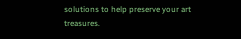solutions to help preserve your art treasures.